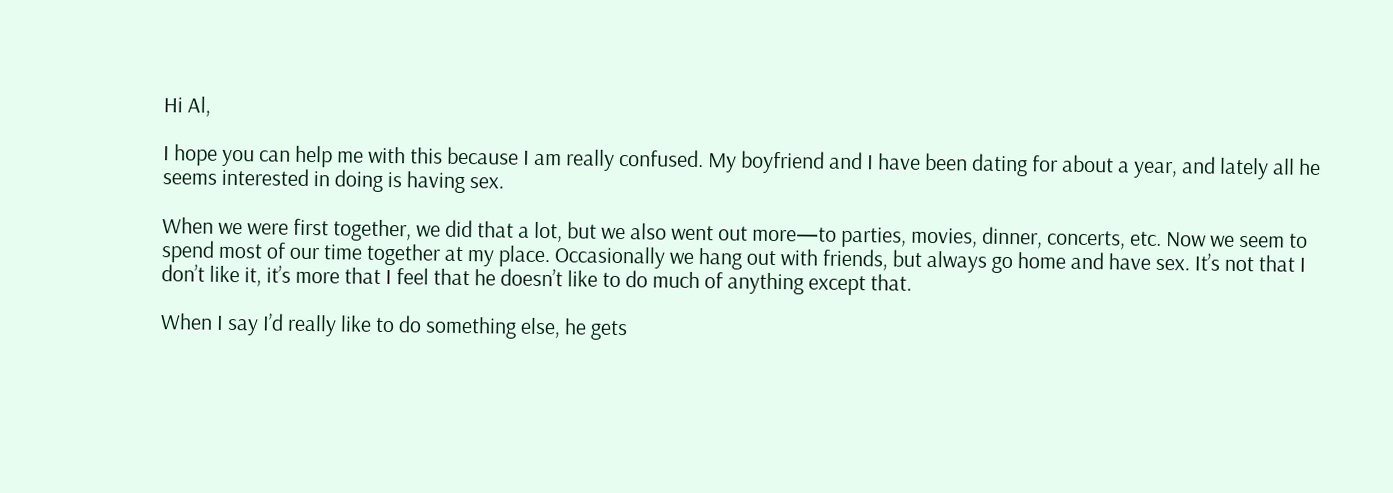Hi Al,

I hope you can help me with this because I am really confused. My boyfriend and I have been dating for about a year, and lately all he seems interested in doing is having sex.

When we were first together, we did that a lot, but we also went out more—to parties, movies, dinner, concerts, etc. Now we seem to spend most of our time together at my place. Occasionally we hang out with friends, but always go home and have sex. It’s not that I don’t like it, it’s more that I feel that he doesn’t like to do much of anything except that.

When I say I’d really like to do something else, he gets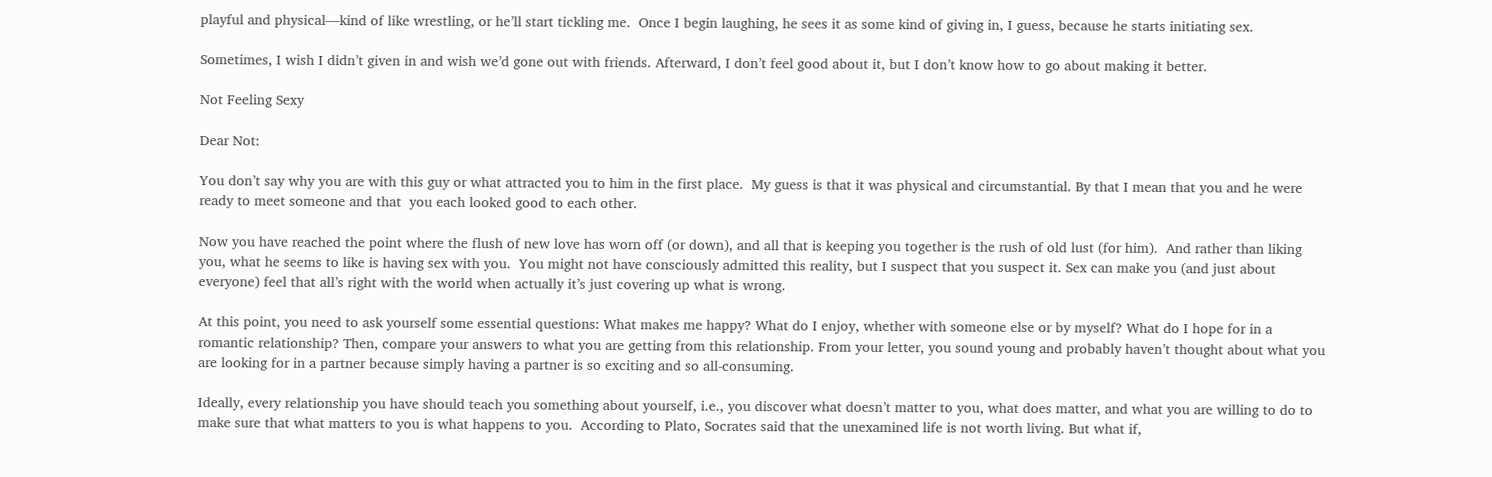playful and physical—kind of like wrestling, or he’ll start tickling me.  Once I begin laughing, he sees it as some kind of giving in, I guess, because he starts initiating sex.

Sometimes, I wish I didn’t given in and wish we’d gone out with friends. Afterward, I don’t feel good about it, but I don’t know how to go about making it better.

Not Feeling Sexy

Dear Not:

You don’t say why you are with this guy or what attracted you to him in the first place.  My guess is that it was physical and circumstantial. By that I mean that you and he were ready to meet someone and that  you each looked good to each other.

Now you have reached the point where the flush of new love has worn off (or down), and all that is keeping you together is the rush of old lust (for him).  And rather than liking you, what he seems to like is having sex with you.  You might not have consciously admitted this reality, but I suspect that you suspect it. Sex can make you (and just about everyone) feel that all’s right with the world when actually it’s just covering up what is wrong.

At this point, you need to ask yourself some essential questions: What makes me happy? What do I enjoy, whether with someone else or by myself? What do I hope for in a romantic relationship? Then, compare your answers to what you are getting from this relationship. From your letter, you sound young and probably haven’t thought about what you are looking for in a partner because simply having a partner is so exciting and so all-consuming.

Ideally, every relationship you have should teach you something about yourself, i.e., you discover what doesn’t matter to you, what does matter, and what you are willing to do to make sure that what matters to you is what happens to you.  According to Plato, Socrates said that the unexamined life is not worth living. But what if,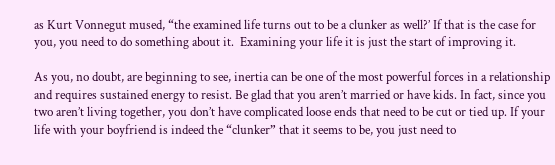as Kurt Vonnegut mused, “the examined life turns out to be a clunker as well?’ If that is the case for you, you need to do something about it.  Examining your life it is just the start of improving it.

As you, no doubt, are beginning to see, inertia can be one of the most powerful forces in a relationship and requires sustained energy to resist. Be glad that you aren’t married or have kids. In fact, since you two aren’t living together, you don’t have complicated loose ends that need to be cut or tied up. If your life with your boyfriend is indeed the “clunker” that it seems to be, you just need to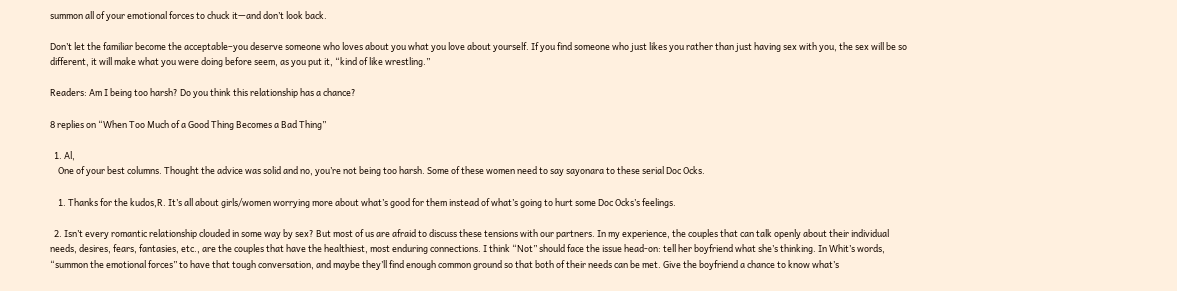summon all of your emotional forces to chuck it—and don’t look back.

Don’t let the familiar become the acceptable–you deserve someone who loves about you what you love about yourself. If you find someone who just likes you rather than just having sex with you, the sex will be so different, it will make what you were doing before seem, as you put it, “kind of like wrestling.”

Readers: Am I being too harsh? Do you think this relationship has a chance?

8 replies on “When Too Much of a Good Thing Becomes a Bad Thing”

  1. Al,
    One of your best columns. Thought the advice was solid and no, you’re not being too harsh. Some of these women need to say sayonara to these serial Doc Ocks.

    1. Thanks for the kudos,R. It’s all about girls/women worrying more about what’s good for them instead of what’s going to hurt some Doc Ocks’s feelings.

  2. Isn’t every romantic relationship clouded in some way by sex? But most of us are afraid to discuss these tensions with our partners. In my experience, the couples that can talk openly about their individual needs, desires, fears, fantasies, etc., are the couples that have the healthiest, most enduring connections. I think “Not” should face the issue head-on: tell her boyfriend what she’s thinking. In Whit’s words, “summon the emotional forces” to have that tough conversation, and maybe they’ll find enough common ground so that both of their needs can be met. Give the boyfriend a chance to know what’s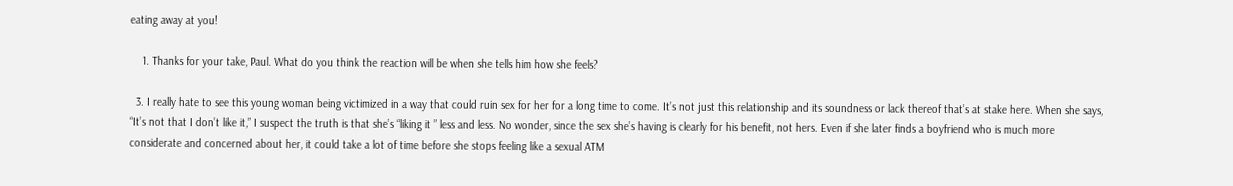eating away at you!

    1. Thanks for your take, Paul. What do you think the reaction will be when she tells him how she feels?

  3. I really hate to see this young woman being victimized in a way that could ruin sex for her for a long time to come. It’s not just this relationship and its soundness or lack thereof that’s at stake here. When she says, “It’s not that I don’t like it,” I suspect the truth is that she’s “liking it ” less and less. No wonder, since the sex she’s having is clearly for his benefit, not hers. Even if she later finds a boyfriend who is much more considerate and concerned about her, it could take a lot of time before she stops feeling like a sexual ATM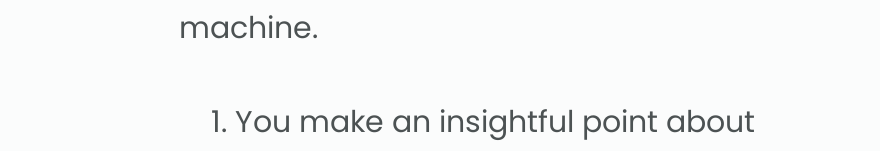machine.

    1. You make an insightful point about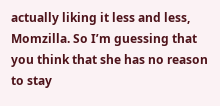actually liking it less and less, Momzilla. So I’m guessing that you think that she has no reason to stay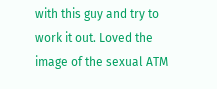with this guy and try to work it out. Loved the image of the sexual ATM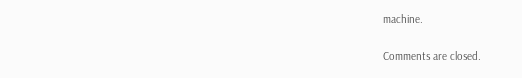machine.

Comments are closed.